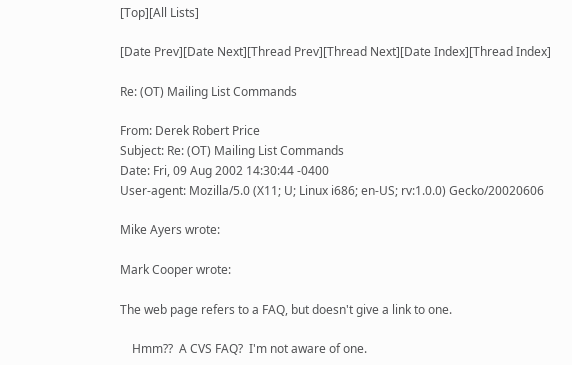[Top][All Lists]

[Date Prev][Date Next][Thread Prev][Thread Next][Date Index][Thread Index]

Re: (OT) Mailing List Commands

From: Derek Robert Price
Subject: Re: (OT) Mailing List Commands
Date: Fri, 09 Aug 2002 14:30:44 -0400
User-agent: Mozilla/5.0 (X11; U; Linux i686; en-US; rv:1.0.0) Gecko/20020606

Mike Ayers wrote:

Mark Cooper wrote:

The web page refers to a FAQ, but doesn't give a link to one.

    Hmm??  A CVS FAQ?  I'm not aware of one.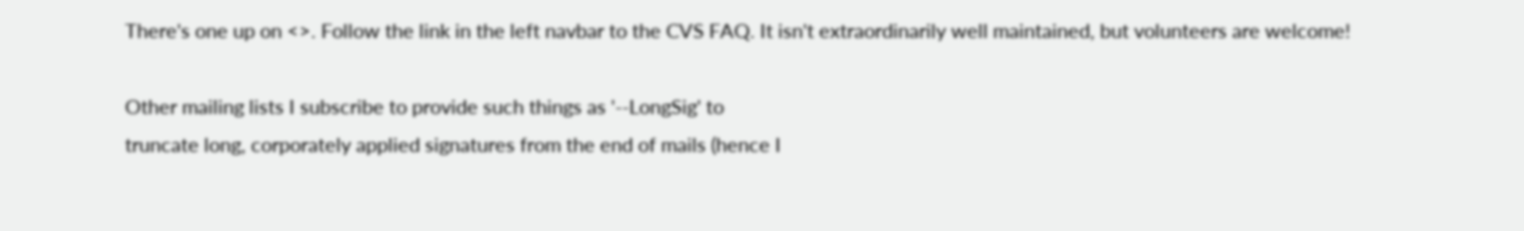There's one up on <>. Follow the link in the left navbar to the CVS FAQ. It isn't extraordinarily well maintained, but volunteers are welcome!

Other mailing lists I subscribe to provide such things as '--LongSig' to
truncate long, corporately applied signatures from the end of mails (hence I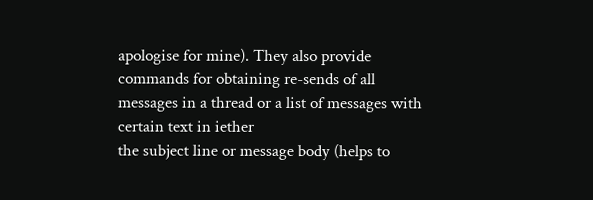apologise for mine). They also provide commands for obtaining re-sends of all messages in a thread or a list of messages with certain text in iether
the subject line or message body (helps to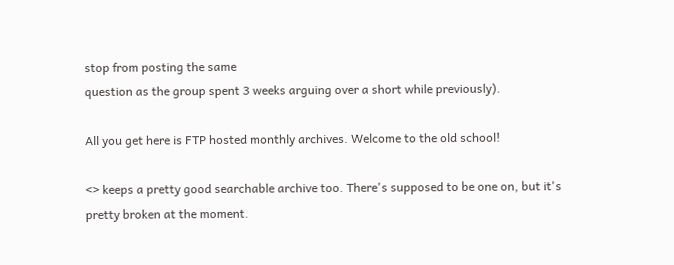stop from posting the same
question as the group spent 3 weeks arguing over a short while previously).

All you get here is FTP hosted monthly archives. Welcome to the old school!

<> keeps a pretty good searchable archive too. There's supposed to be one on, but it's pretty broken at the moment.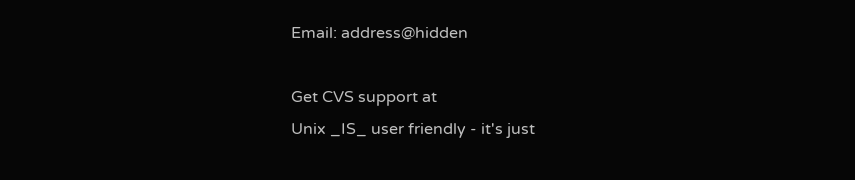Email: address@hidden

Get CVS support at
Unix _IS_ user friendly - it's just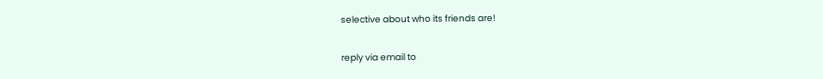selective about who its friends are!

reply via email to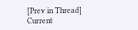[Prev in Thread] Current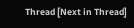Thread [Next in Thread]